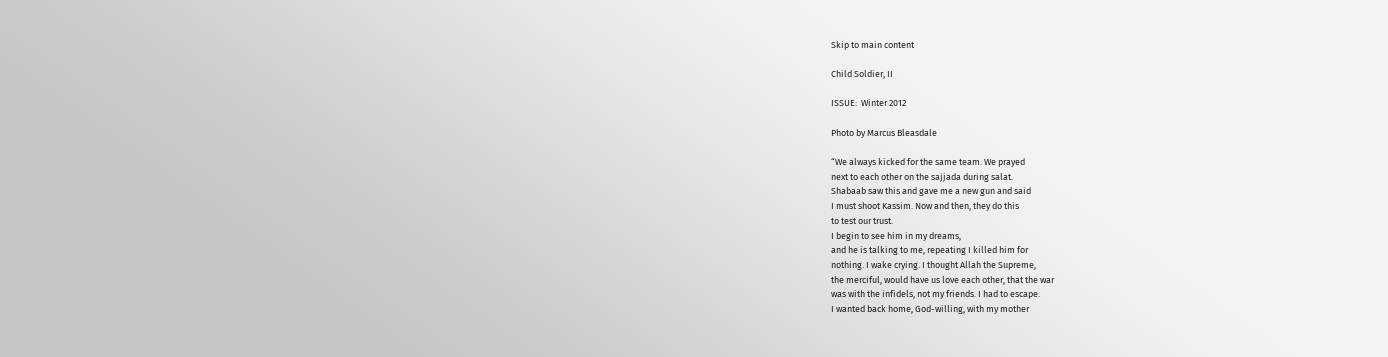Skip to main content

Child Soldier, II

ISSUE:  Winter 2012

Photo by Marcus Bleasdale

“We always kicked for the same team. We prayed
next to each other on the sajjada during salat.
Shabaab saw this and gave me a new gun and said
I must shoot Kassim. Now and then, they do this
to test our trust.
I begin to see him in my dreams,
and he is talking to me, repeating I killed him for
nothing. I wake crying. I thought Allah the Supreme,
the merciful, would have us love each other, that the war
was with the infidels, not my friends. I had to escape.
I wanted back home, God-willing, with my mother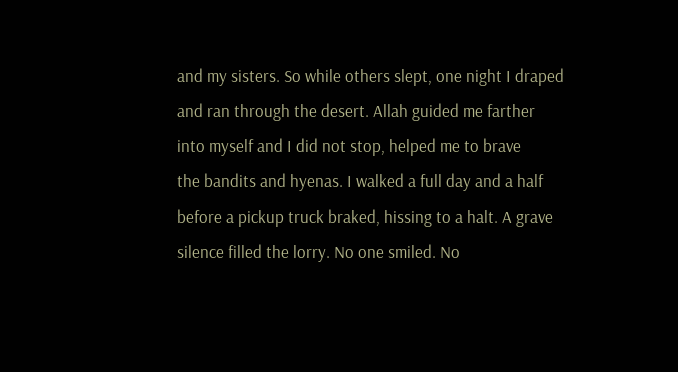and my sisters. So while others slept, one night I draped
and ran through the desert. Allah guided me farther
into myself and I did not stop, helped me to brave
the bandits and hyenas. I walked a full day and a half
before a pickup truck braked, hissing to a halt. A grave
silence filled the lorry. No one smiled. No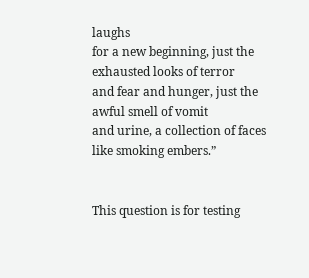laughs
for a new beginning, just the exhausted looks of terror
and fear and hunger, just the awful smell of vomit
and urine, a collection of faces like smoking embers.”


This question is for testing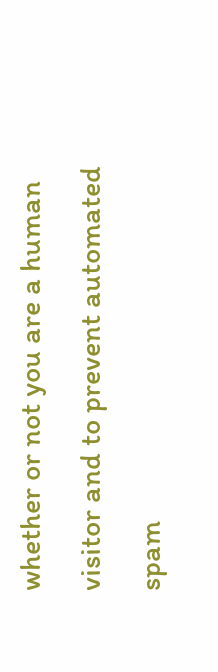whether or not you are a human visitor and to prevent automated spam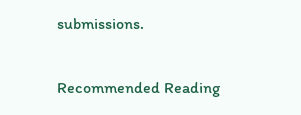submissions.

Recommended Reading